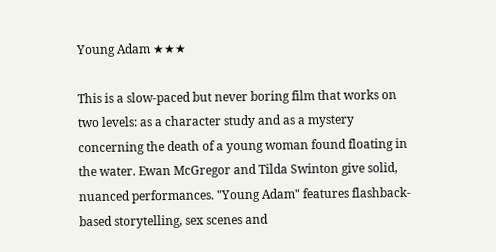Young Adam ★★★

This is a slow-paced but never boring film that works on two levels: as a character study and as a mystery concerning the death of a young woman found floating in the water. Ewan McGregor and Tilda Swinton give solid, nuanced performances. "Young Adam" features flashback-based storytelling, sex scenes and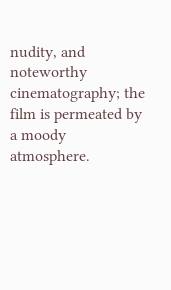nudity, and noteworthy cinematography; the film is permeated by a moody atmosphere.